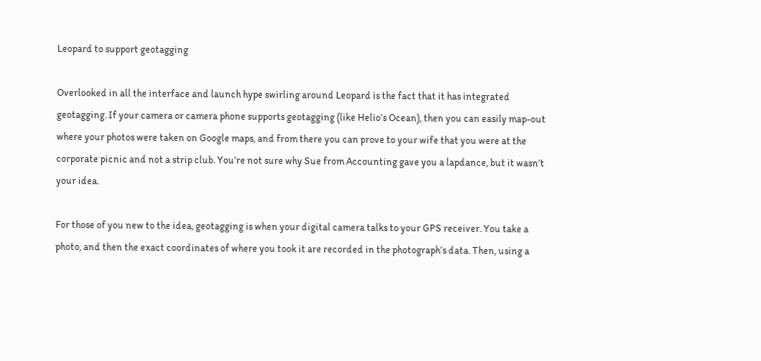Leopard to support geotagging

Overlooked in all the interface and launch hype swirling around Leopard is the fact that it has integrated geotagging. If your camera or camera phone supports geotagging (like Helio’s Ocean), then you can easily map-out where your photos were taken on Google maps, and from there you can prove to your wife that you were at the corporate picnic and not a strip club. You’re not sure why Sue from Accounting gave you a lapdance, but it wasn’t your idea.

For those of you new to the idea, geotagging is when your digital camera talks to your GPS receiver. You take a photo, and then the exact coordinates of where you took it are recorded in the photograph’s data. Then, using a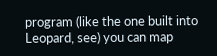program (like the one built into Leopard, see) you can map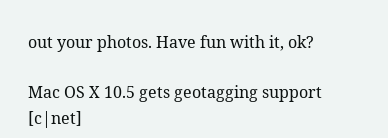out your photos. Have fun with it, ok?

Mac OS X 10.5 gets geotagging support [c|net]